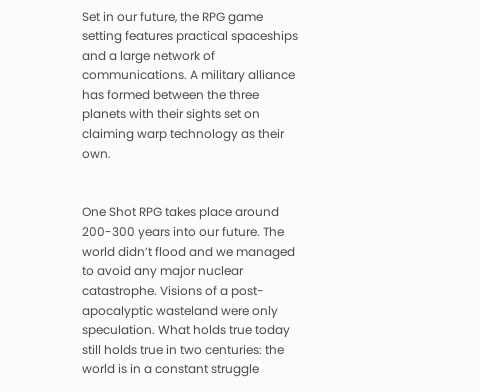Set in our future, the RPG game setting features practical spaceships and a large network of communications. A military alliance has formed between the three planets with their sights set on claiming warp technology as their own.


One Shot RPG takes place around 200-300 years into our future. The world didn’t flood and we managed to avoid any major nuclear catastrophe. Visions of a post-apocalyptic wasteland were only speculation. What holds true today still holds true in two centuries: the world is in a constant struggle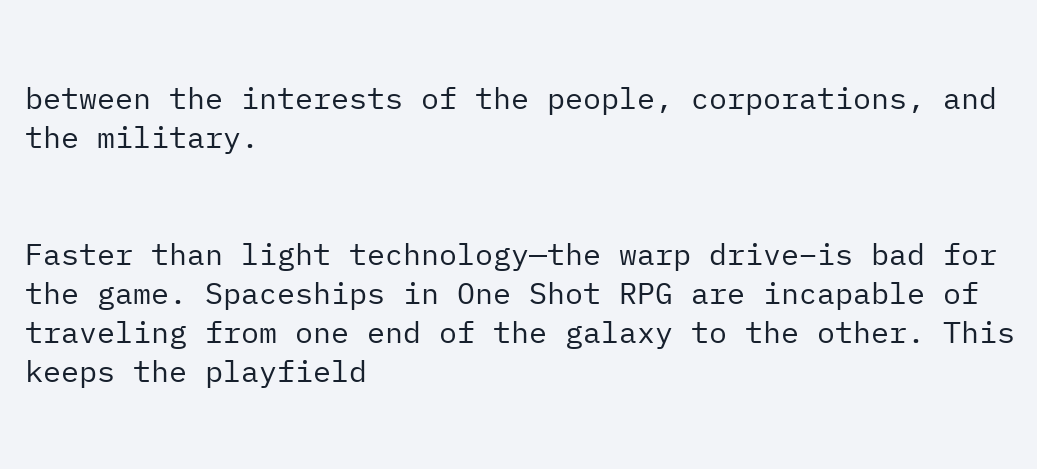between the interests of the people, corporations, and the military.


Faster than light technology—the warp drive–is bad for the game. Spaceships in One Shot RPG are incapable of traveling from one end of the galaxy to the other. This keeps the playfield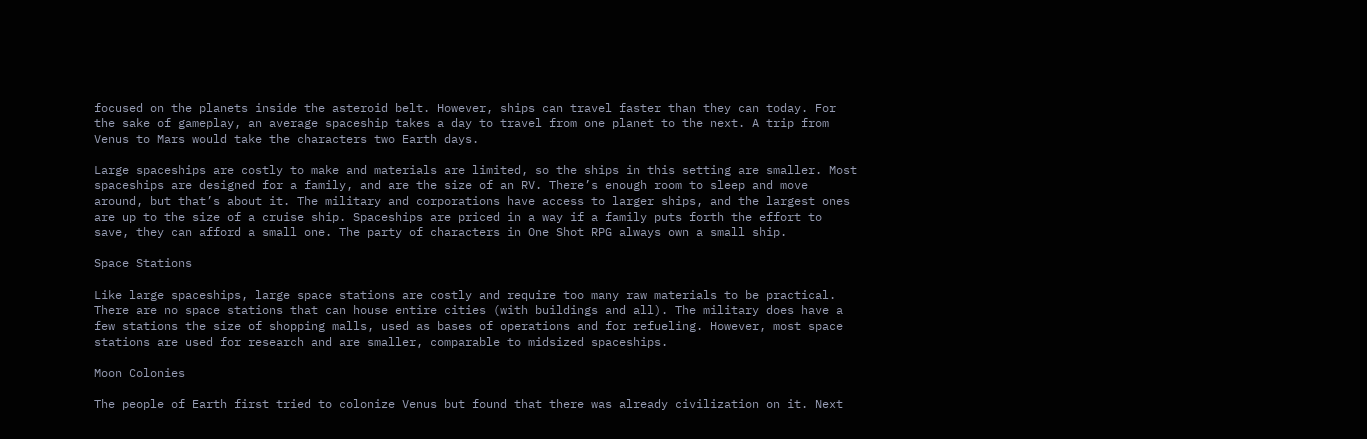focused on the planets inside the asteroid belt. However, ships can travel faster than they can today. For the sake of gameplay, an average spaceship takes a day to travel from one planet to the next. A trip from Venus to Mars would take the characters two Earth days.

Large spaceships are costly to make and materials are limited, so the ships in this setting are smaller. Most spaceships are designed for a family, and are the size of an RV. There’s enough room to sleep and move around, but that’s about it. The military and corporations have access to larger ships, and the largest ones are up to the size of a cruise ship. Spaceships are priced in a way if a family puts forth the effort to save, they can afford a small one. The party of characters in One Shot RPG always own a small ship.

Space Stations

Like large spaceships, large space stations are costly and require too many raw materials to be practical. There are no space stations that can house entire cities (with buildings and all). The military does have a few stations the size of shopping malls, used as bases of operations and for refueling. However, most space stations are used for research and are smaller, comparable to midsized spaceships.

Moon Colonies

The people of Earth first tried to colonize Venus but found that there was already civilization on it. Next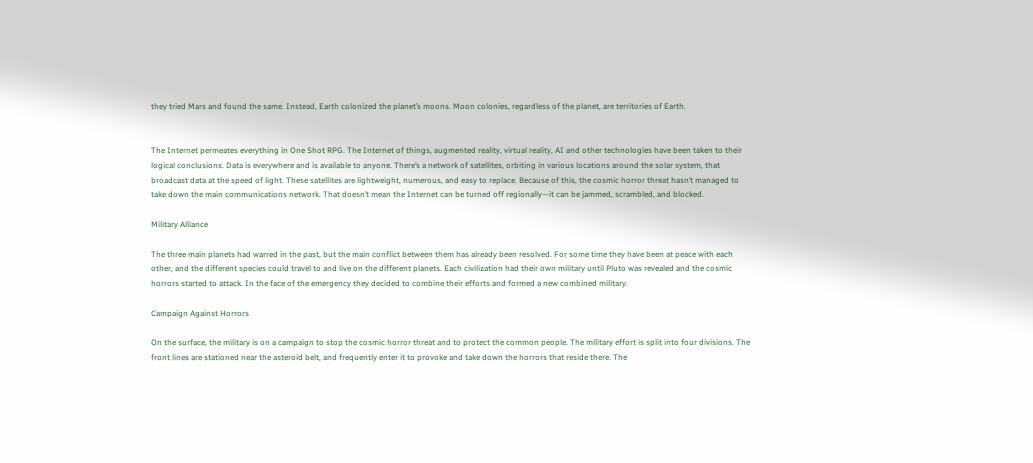they tried Mars and found the same. Instead, Earth colonized the planet’s moons. Moon colonies, regardless of the planet, are territories of Earth.


The Internet permeates everything in One Shot RPG. The Internet of things, augmented reality, virtual reality, AI and other technologies have been taken to their logical conclusions. Data is everywhere and is available to anyone. There’s a network of satellites, orbiting in various locations around the solar system, that broadcast data at the speed of light. These satellites are lightweight, numerous, and easy to replace. Because of this, the cosmic horror threat hasn’t managed to take down the main communications network. That doesn’t mean the Internet can be turned off regionally—it can be jammed, scrambled, and blocked.

Military Alliance

The three main planets had warred in the past, but the main conflict between them has already been resolved. For some time they have been at peace with each other, and the different species could travel to and live on the different planets. Each civilization had their own military until Pluto was revealed and the cosmic horrors started to attack. In the face of the emergency they decided to combine their efforts and formed a new combined military.

Campaign Against Horrors

On the surface, the military is on a campaign to stop the cosmic horror threat and to protect the common people. The military effort is split into four divisions. The front lines are stationed near the asteroid belt, and frequently enter it to provoke and take down the horrors that reside there. The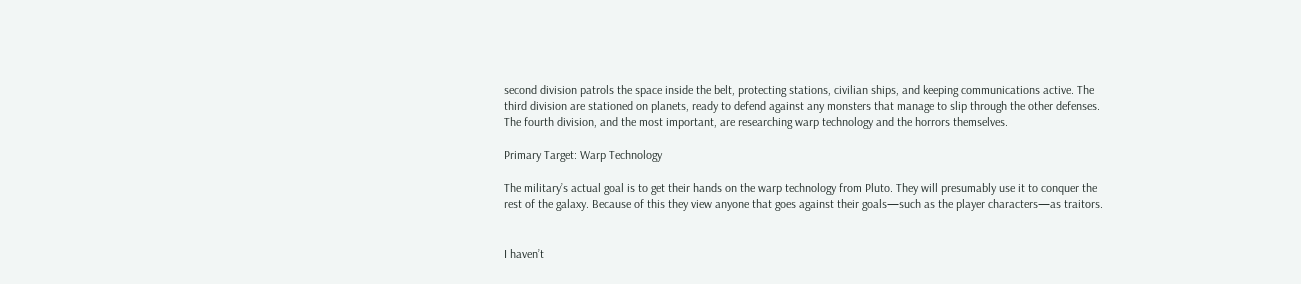second division patrols the space inside the belt, protecting stations, civilian ships, and keeping communications active. The third division are stationed on planets, ready to defend against any monsters that manage to slip through the other defenses. The fourth division, and the most important, are researching warp technology and the horrors themselves.

Primary Target: Warp Technology

The military’s actual goal is to get their hands on the warp technology from Pluto. They will presumably use it to conquer the rest of the galaxy. Because of this they view anyone that goes against their goals—such as the player characters—as traitors.


I haven’t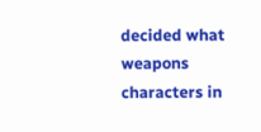decided what weapons characters in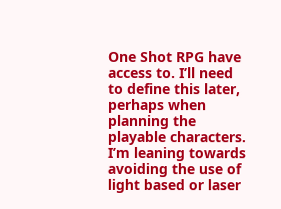One Shot RPG have access to. I’ll need to define this later, perhaps when planning the playable characters. I’m leaning towards avoiding the use of light based or laser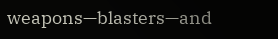weapons—blasters—and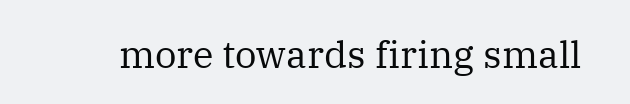more towards firing small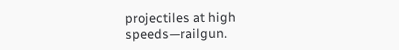projectiles at high speeds—railgun.